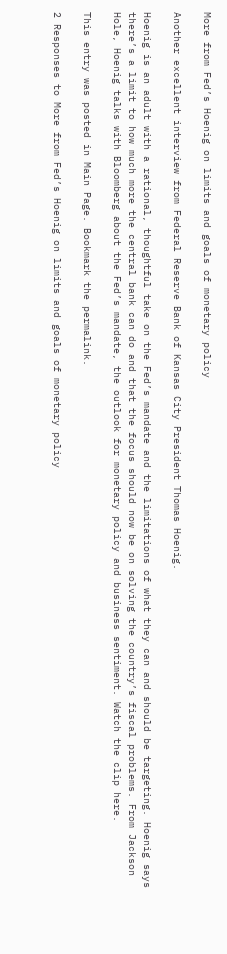More from Fed’s Hoenig on limits and goals of monetary policy

Another excellent interview from Federal Reserve Bank of Kansas City President Thomas Hoenig.

Hoenig is an adult with a rational, thoughtful take on the Fed’s mandate and the limitations of what they can and should be targeting. Hoenig says there’s a limit to how much more the central bank can do and that the focus should now be on solving the country’s fiscal problems. From Jackson Hole, Hoenig talks with Bloomberg about the Fed’s mandate, the outlook for monetary policy and business sentiment. Watch the clip here.

This entry was posted in Main Page. Bookmark the permalink.

2 Responses to More from Fed’s Hoenig on limits and goals of monetary policy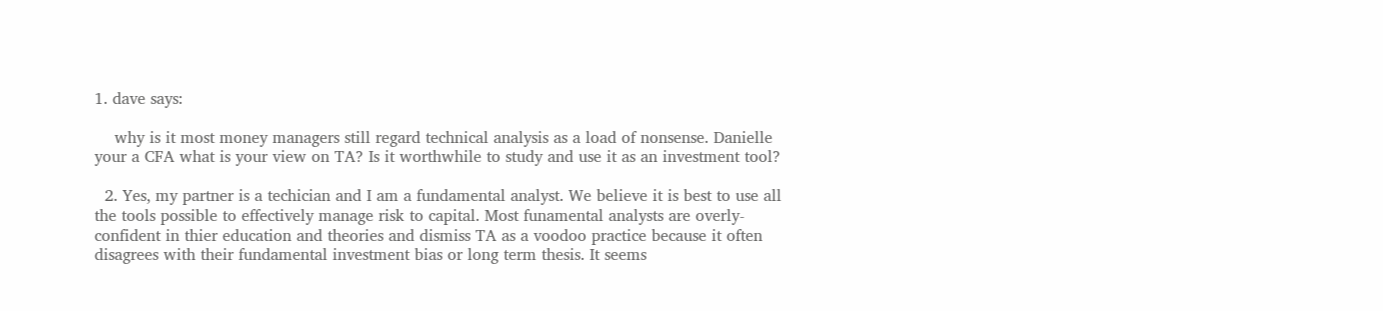1. dave says:

    why is it most money managers still regard technical analysis as a load of nonsense. Danielle your a CFA what is your view on TA? Is it worthwhile to study and use it as an investment tool?

  2. Yes, my partner is a techician and I am a fundamental analyst. We believe it is best to use all the tools possible to effectively manage risk to capital. Most funamental analysts are overly-confident in thier education and theories and dismiss TA as a voodoo practice because it often disagrees with their fundamental investment bias or long term thesis. It seems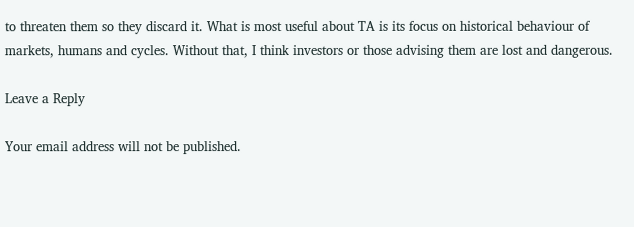to threaten them so they discard it. What is most useful about TA is its focus on historical behaviour of markets, humans and cycles. Without that, I think investors or those advising them are lost and dangerous.

Leave a Reply

Your email address will not be published.